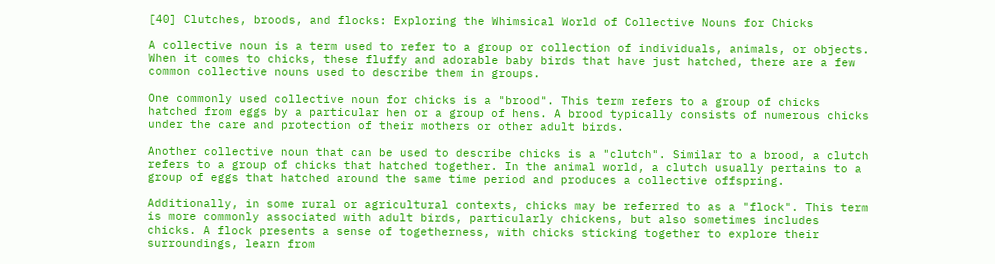[40] Clutches, broods, and flocks: Exploring the Whimsical World of Collective Nouns for Chicks

A collective noun is a term used to refer to a group or collection of individuals, animals, or objects. When it comes to chicks, these fluffy and adorable baby birds that have just hatched, there are a few common collective nouns used to describe them in groups.

One commonly used collective noun for chicks is a "brood". This term refers to a group of chicks hatched from eggs by a particular hen or a group of hens. A brood typically consists of numerous chicks under the care and protection of their mothers or other adult birds.

Another collective noun that can be used to describe chicks is a "clutch". Similar to a brood, a clutch refers to a group of chicks that hatched together. In the animal world, a clutch usually pertains to a group of eggs that hatched around the same time period and produces a collective offspring.

Additionally, in some rural or agricultural contexts, chicks may be referred to as a "flock". This term is more commonly associated with adult birds, particularly chickens, but also sometimes includes chicks. A flock presents a sense of togetherness, with chicks sticking together to explore their surroundings, learn from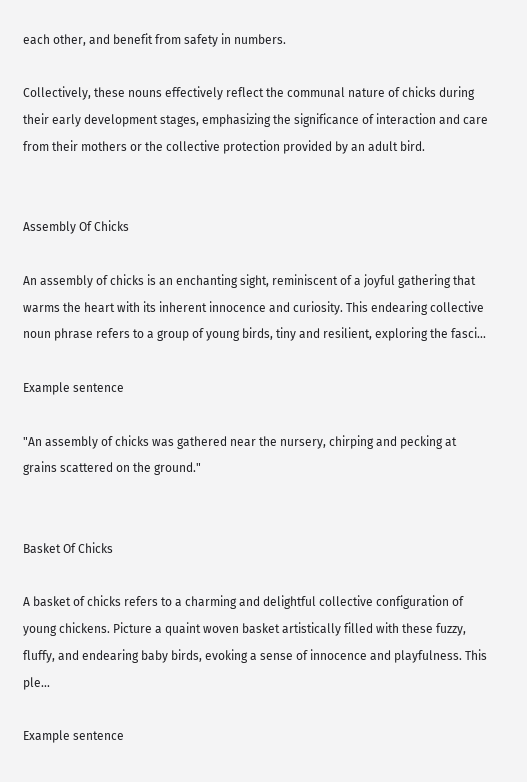each other, and benefit from safety in numbers.

Collectively, these nouns effectively reflect the communal nature of chicks during their early development stages, emphasizing the significance of interaction and care from their mothers or the collective protection provided by an adult bird.


Assembly Of Chicks

An assembly of chicks is an enchanting sight, reminiscent of a joyful gathering that warms the heart with its inherent innocence and curiosity. This endearing collective noun phrase refers to a group of young birds, tiny and resilient, exploring the fasci...

Example sentence

"An assembly of chicks was gathered near the nursery, chirping and pecking at grains scattered on the ground."


Basket Of Chicks

A basket of chicks refers to a charming and delightful collective configuration of young chickens. Picture a quaint woven basket artistically filled with these fuzzy, fluffy, and endearing baby birds, evoking a sense of innocence and playfulness. This ple...

Example sentence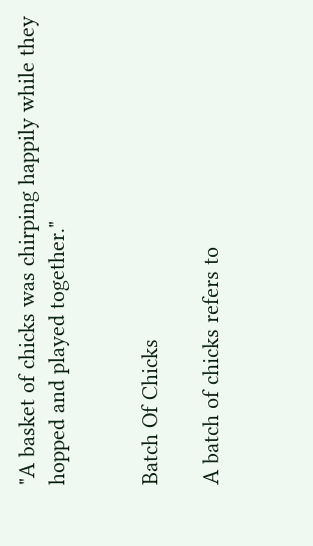"A basket of chicks was chirping happily while they hopped and played together."


Batch Of Chicks

A batch of chicks refers to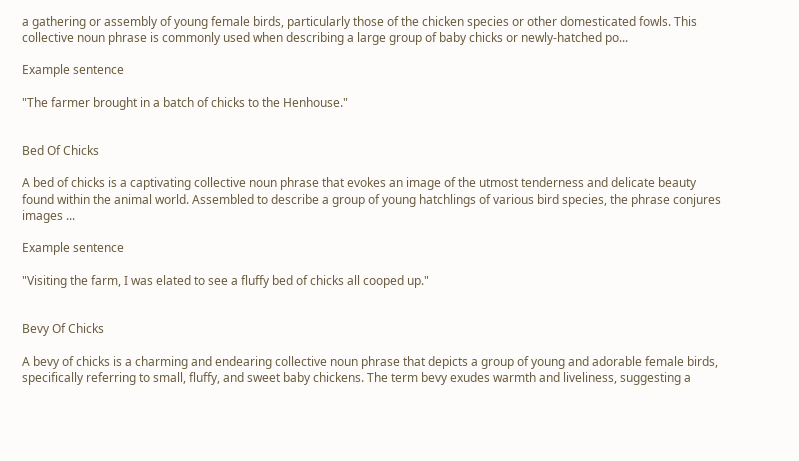a gathering or assembly of young female birds, particularly those of the chicken species or other domesticated fowls. This collective noun phrase is commonly used when describing a large group of baby chicks or newly-hatched po...

Example sentence

"The farmer brought in a batch of chicks to the Henhouse."


Bed Of Chicks

A bed of chicks is a captivating collective noun phrase that evokes an image of the utmost tenderness and delicate beauty found within the animal world. Assembled to describe a group of young hatchlings of various bird species, the phrase conjures images ...

Example sentence

"Visiting the farm, I was elated to see a fluffy bed of chicks all cooped up."


Bevy Of Chicks

A bevy of chicks is a charming and endearing collective noun phrase that depicts a group of young and adorable female birds, specifically referring to small, fluffy, and sweet baby chickens. The term bevy exudes warmth and liveliness, suggesting a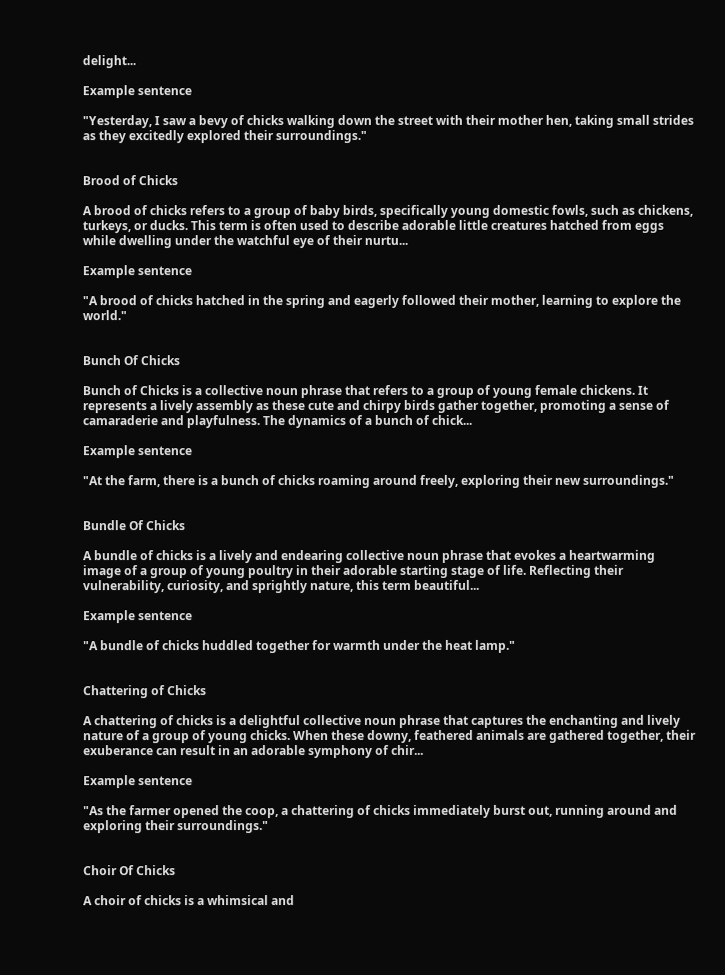delight...

Example sentence

"Yesterday, I saw a bevy of chicks walking down the street with their mother hen, taking small strides as they excitedly explored their surroundings."


Brood of Chicks

A brood of chicks refers to a group of baby birds, specifically young domestic fowls, such as chickens, turkeys, or ducks. This term is often used to describe adorable little creatures hatched from eggs while dwelling under the watchful eye of their nurtu...

Example sentence

"A brood of chicks hatched in the spring and eagerly followed their mother, learning to explore the world."


Bunch Of Chicks

Bunch of Chicks is a collective noun phrase that refers to a group of young female chickens. It represents a lively assembly as these cute and chirpy birds gather together, promoting a sense of camaraderie and playfulness. The dynamics of a bunch of chick...

Example sentence

"At the farm, there is a bunch of chicks roaming around freely, exploring their new surroundings."


Bundle Of Chicks

A bundle of chicks is a lively and endearing collective noun phrase that evokes a heartwarming image of a group of young poultry in their adorable starting stage of life. Reflecting their vulnerability, curiosity, and sprightly nature, this term beautiful...

Example sentence

"A bundle of chicks huddled together for warmth under the heat lamp."


Chattering of Chicks

A chattering of chicks is a delightful collective noun phrase that captures the enchanting and lively nature of a group of young chicks. When these downy, feathered animals are gathered together, their exuberance can result in an adorable symphony of chir...

Example sentence

"As the farmer opened the coop, a chattering of chicks immediately burst out, running around and exploring their surroundings."


Choir Of Chicks

A choir of chicks is a whimsical and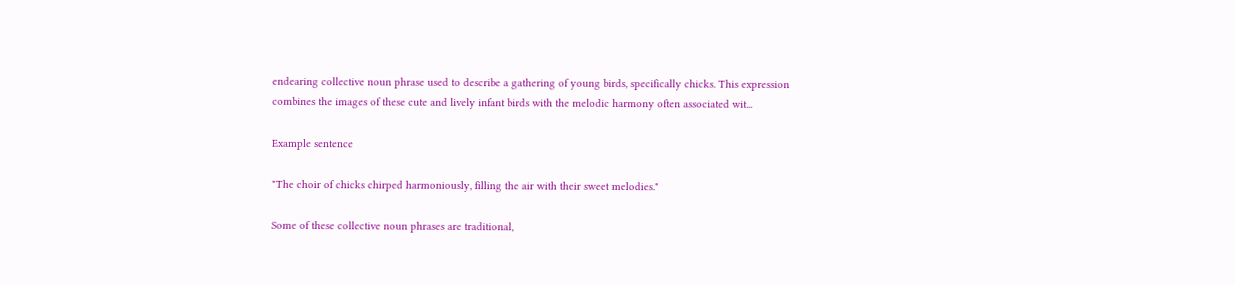endearing collective noun phrase used to describe a gathering of young birds, specifically chicks. This expression combines the images of these cute and lively infant birds with the melodic harmony often associated wit...

Example sentence

"The choir of chicks chirped harmoniously, filling the air with their sweet melodies."

Some of these collective noun phrases are traditional,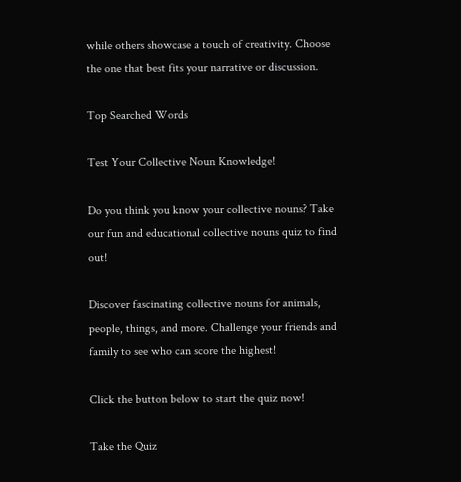while others showcase a touch of creativity. Choose the one that best fits your narrative or discussion.

Top Searched Words

Test Your Collective Noun Knowledge!

Do you think you know your collective nouns? Take our fun and educational collective nouns quiz to find out!

Discover fascinating collective nouns for animals, people, things, and more. Challenge your friends and family to see who can score the highest!

Click the button below to start the quiz now!

Take the Quiz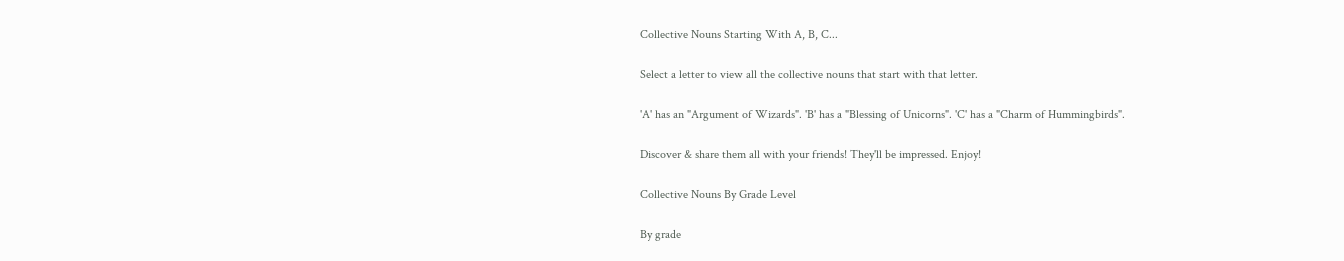Collective Nouns Starting With A, B, C...

Select a letter to view all the collective nouns that start with that letter.

'A' has an "Argument of Wizards". 'B' has a "Blessing of Unicorns". 'C' has a "Charm of Hummingbirds".

Discover & share them all with your friends! They'll be impressed. Enjoy!

Collective Nouns By Grade Level

By grade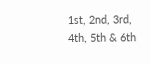1st, 2nd, 3rd, 4th, 5th & 6th